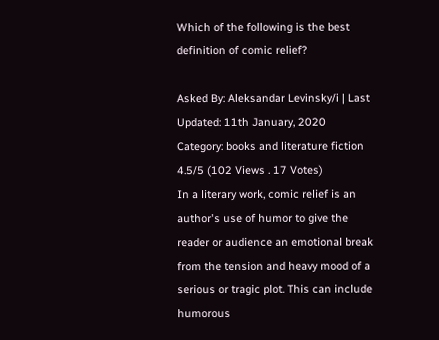Which of the following is the best definition of comic relief?

Asked By: Aleksandar Levinsky/i | Last Updated: 11th January, 2020
Category: books and literature fiction
4.5/5 (102 Views . 17 Votes)
In a literary work, comic relief is an author's use of humor to give the reader or audience an emotional break from the tension and heavy mood of a serious or tragic plot. This can include humorous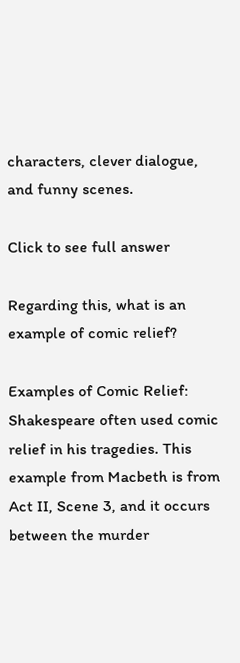characters, clever dialogue, and funny scenes.

Click to see full answer

Regarding this, what is an example of comic relief?

Examples of Comic Relief: Shakespeare often used comic relief in his tragedies. This example from Macbeth is from Act II, Scene 3, and it occurs between the murder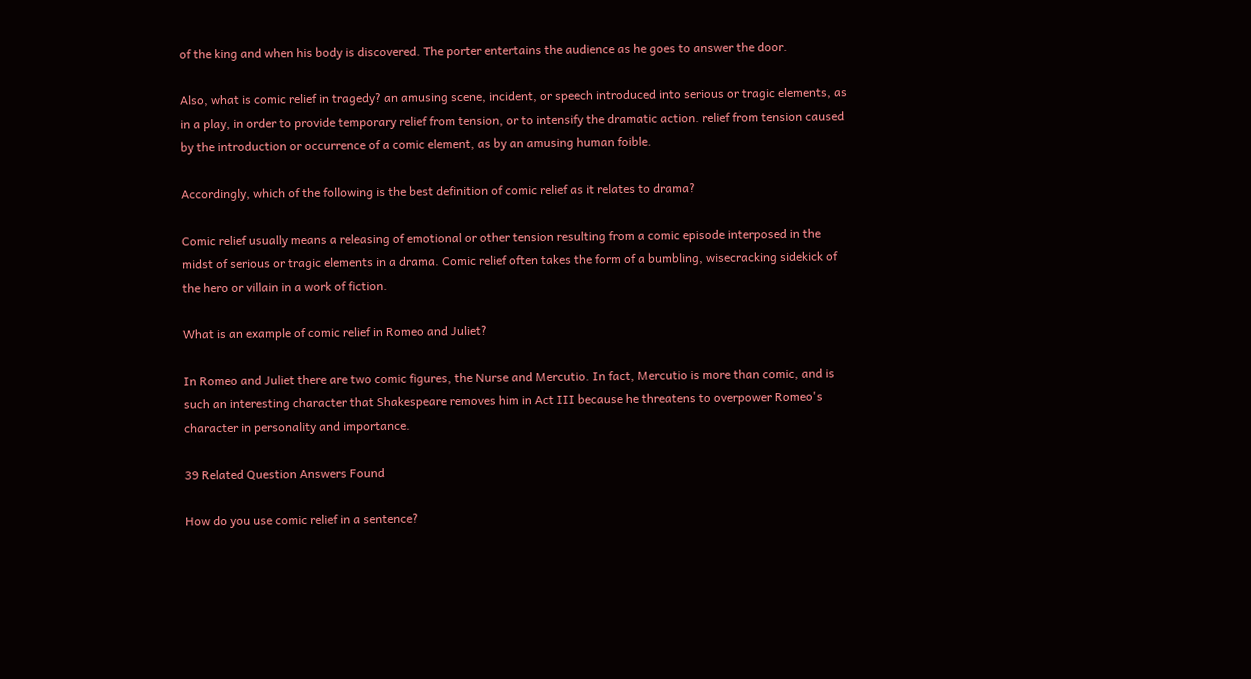of the king and when his body is discovered. The porter entertains the audience as he goes to answer the door.

Also, what is comic relief in tragedy? an amusing scene, incident, or speech introduced into serious or tragic elements, as in a play, in order to provide temporary relief from tension, or to intensify the dramatic action. relief from tension caused by the introduction or occurrence of a comic element, as by an amusing human foible.

Accordingly, which of the following is the best definition of comic relief as it relates to drama?

Comic relief usually means a releasing of emotional or other tension resulting from a comic episode interposed in the midst of serious or tragic elements in a drama. Comic relief often takes the form of a bumbling, wisecracking sidekick of the hero or villain in a work of fiction.

What is an example of comic relief in Romeo and Juliet?

In Romeo and Juliet there are two comic figures, the Nurse and Mercutio. In fact, Mercutio is more than comic, and is such an interesting character that Shakespeare removes him in Act III because he threatens to overpower Romeo's character in personality and importance.

39 Related Question Answers Found

How do you use comic relief in a sentence?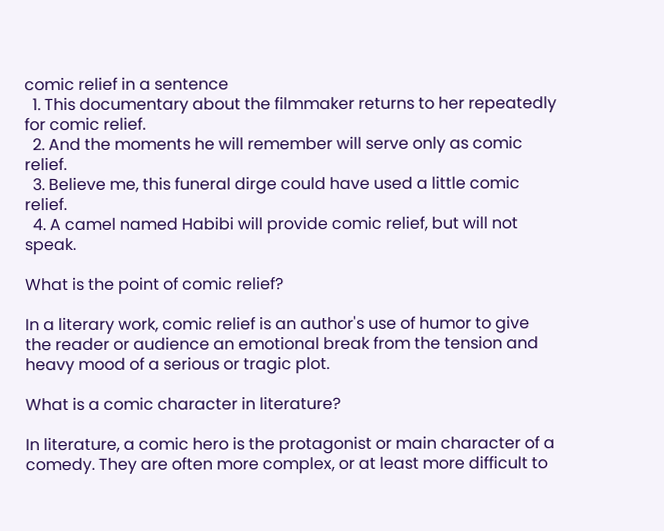comic relief in a sentence
  1. This documentary about the filmmaker returns to her repeatedly for comic relief.
  2. And the moments he will remember will serve only as comic relief.
  3. Believe me, this funeral dirge could have used a little comic relief.
  4. A camel named Habibi will provide comic relief, but will not speak.

What is the point of comic relief?

In a literary work, comic relief is an author's use of humor to give the reader or audience an emotional break from the tension and heavy mood of a serious or tragic plot.

What is a comic character in literature?

In literature, a comic hero is the protagonist or main character of a comedy. They are often more complex, or at least more difficult to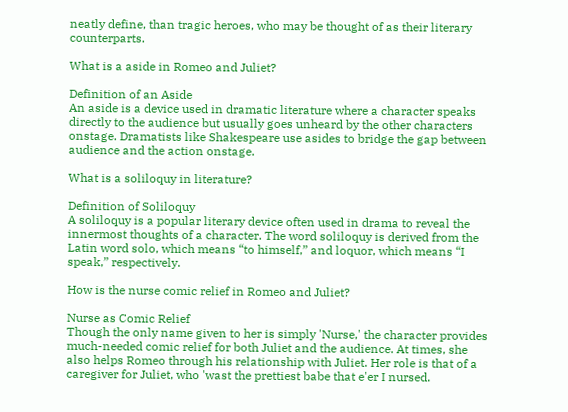neatly define, than tragic heroes, who may be thought of as their literary counterparts.

What is a aside in Romeo and Juliet?

Definition of an Aside
An aside is a device used in dramatic literature where a character speaks directly to the audience but usually goes unheard by the other characters onstage. Dramatists like Shakespeare use asides to bridge the gap between audience and the action onstage.

What is a soliloquy in literature?

Definition of Soliloquy
A soliloquy is a popular literary device often used in drama to reveal the innermost thoughts of a character. The word soliloquy is derived from the Latin word solo, which means “to himself,” and loquor, which means “I speak,” respectively.

How is the nurse comic relief in Romeo and Juliet?

Nurse as Comic Relief
Though the only name given to her is simply 'Nurse,' the character provides much-needed comic relief for both Juliet and the audience. At times, she also helps Romeo through his relationship with Juliet. Her role is that of a caregiver for Juliet, who 'wast the prettiest babe that e'er I nursed.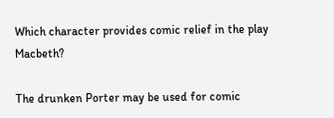Which character provides comic relief in the play Macbeth?

The drunken Porter may be used for comic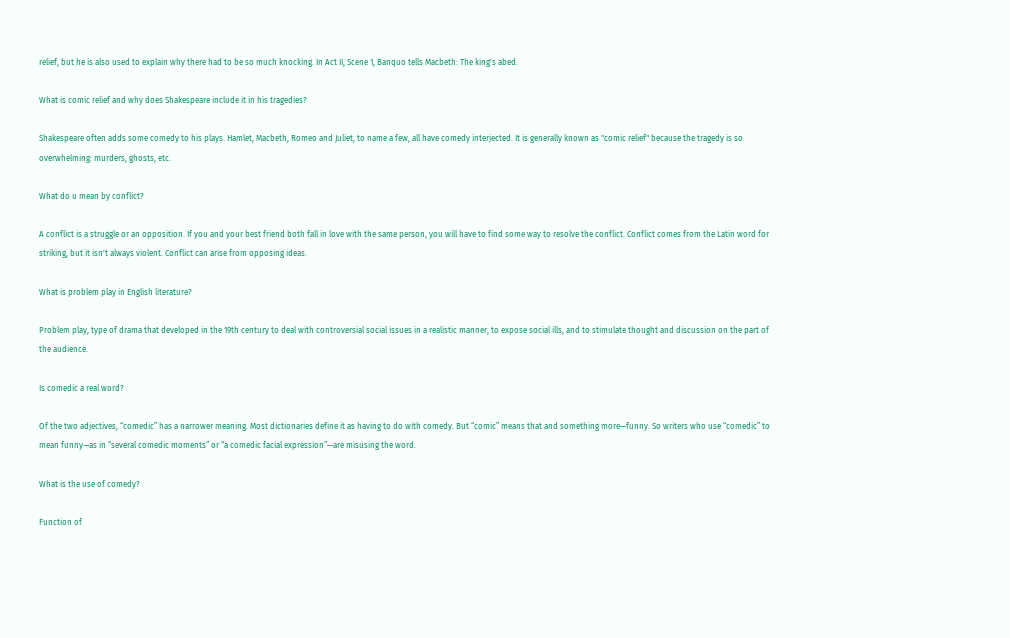relief, but he is also used to explain why there had to be so much knocking. In Act II, Scene 1, Banquo tells Macbeth: The king's abed.

What is comic relief and why does Shakespeare include it in his tragedies?

Shakespeare often adds some comedy to his plays. Hamlet, Macbeth, Romeo and Juliet, to name a few, all have comedy interjected. It is generally known as "comic relief" because the tragedy is so overwhelming: murders, ghosts, etc.

What do u mean by conflict?

A conflict is a struggle or an opposition. If you and your best friend both fall in love with the same person, you will have to find some way to resolve the conflict. Conflict comes from the Latin word for striking, but it isn't always violent. Conflict can arise from opposing ideas.

What is problem play in English literature?

Problem play, type of drama that developed in the 19th century to deal with controversial social issues in a realistic manner, to expose social ills, and to stimulate thought and discussion on the part of the audience.

Is comedic a real word?

Of the two adjectives, “comedic” has a narrower meaning. Most dictionaries define it as having to do with comedy. But “comic” means that and something more—funny. So writers who use “comedic” to mean funny—as in “several comedic moments” or “a comedic facial expression”—are misusing the word.

What is the use of comedy?

Function of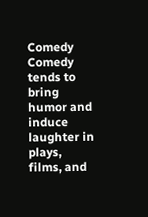Comedy
Comedy tends to bring humor and induce laughter in plays, films, and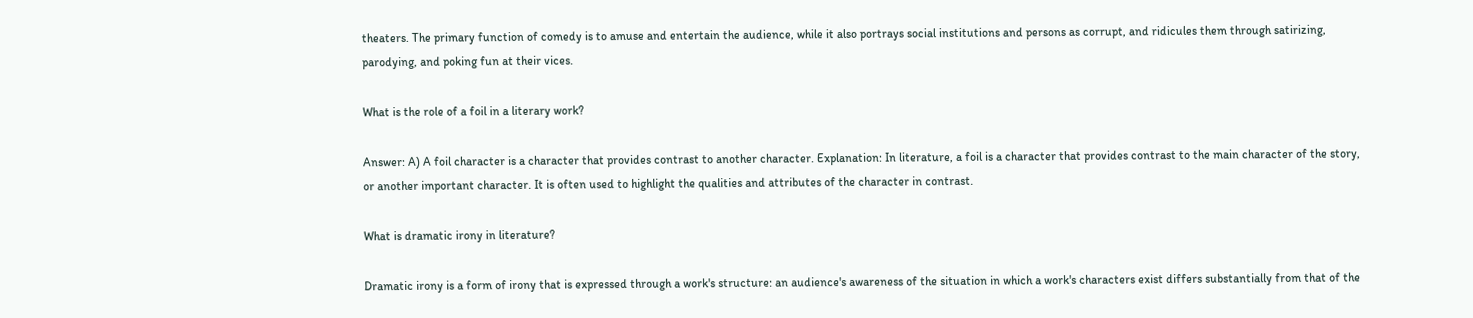theaters. The primary function of comedy is to amuse and entertain the audience, while it also portrays social institutions and persons as corrupt, and ridicules them through satirizing, parodying, and poking fun at their vices.

What is the role of a foil in a literary work?

Answer: A) A foil character is a character that provides contrast to another character. Explanation: In literature, a foil is a character that provides contrast to the main character of the story, or another important character. It is often used to highlight the qualities and attributes of the character in contrast.

What is dramatic irony in literature?

Dramatic irony is a form of irony that is expressed through a work's structure: an audience's awareness of the situation in which a work's characters exist differs substantially from that of the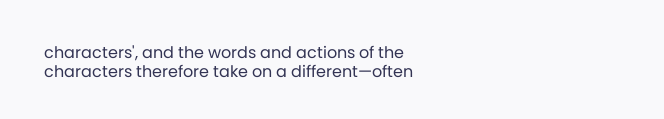characters', and the words and actions of the characters therefore take on a different—often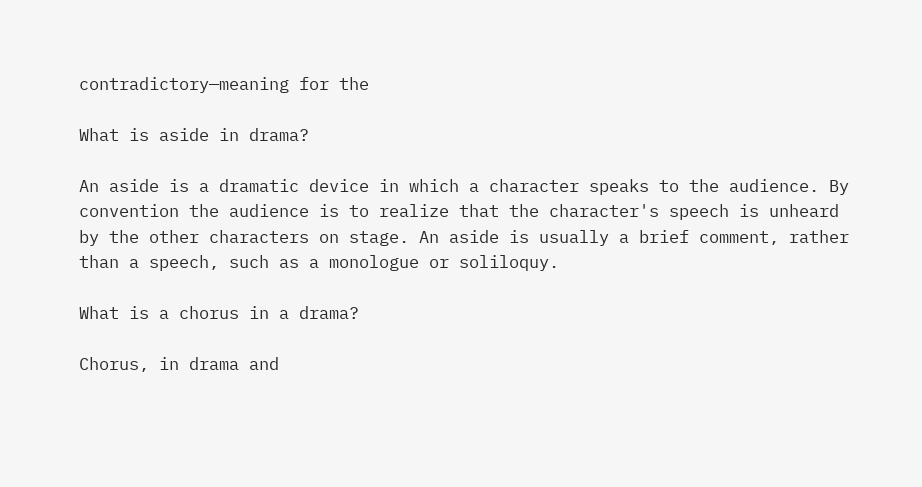contradictory—meaning for the

What is aside in drama?

An aside is a dramatic device in which a character speaks to the audience. By convention the audience is to realize that the character's speech is unheard by the other characters on stage. An aside is usually a brief comment, rather than a speech, such as a monologue or soliloquy.

What is a chorus in a drama?

Chorus, in drama and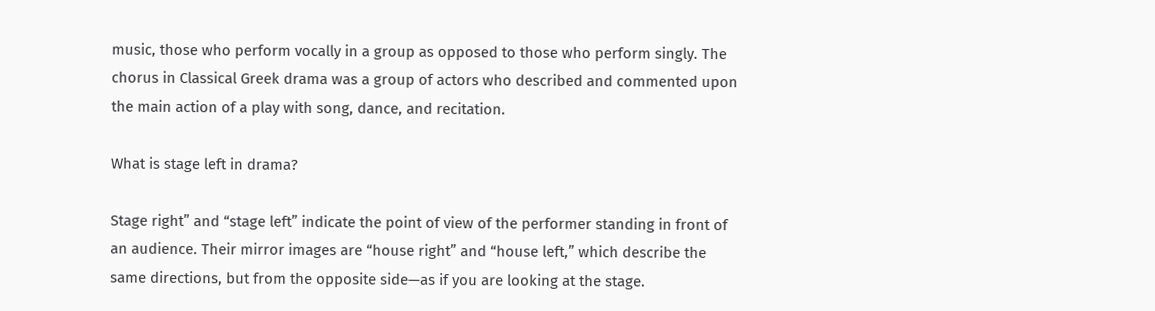music, those who perform vocally in a group as opposed to those who perform singly. The chorus in Classical Greek drama was a group of actors who described and commented upon the main action of a play with song, dance, and recitation.

What is stage left in drama?

Stage right” and “stage left” indicate the point of view of the performer standing in front of an audience. Their mirror images are “house right” and “house left,” which describe the same directions, but from the opposite side—as if you are looking at the stage.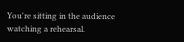You're sitting in the audience watching a rehearsal.